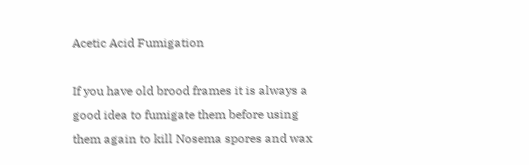Acetic Acid Fumigation

If you have old brood frames it is always a good idea to fumigate them before using them again to kill Nosema spores and wax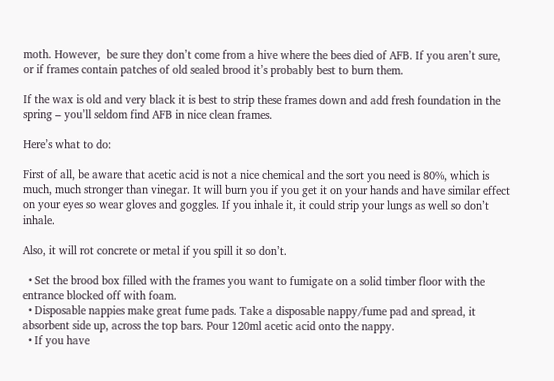moth. However,  be sure they don’t come from a hive where the bees died of AFB. If you aren’t sure, or if frames contain patches of old sealed brood it’s probably best to burn them.

If the wax is old and very black it is best to strip these frames down and add fresh foundation in the spring – you’ll seldom find AFB in nice clean frames.

Here’s what to do:

First of all, be aware that acetic acid is not a nice chemical and the sort you need is 80%, which is much, much stronger than vinegar. It will burn you if you get it on your hands and have similar effect on your eyes so wear gloves and goggles. If you inhale it, it could strip your lungs as well so don’t inhale.

Also, it will rot concrete or metal if you spill it so don’t.

  • Set the brood box filled with the frames you want to fumigate on a solid timber floor with the entrance blocked off with foam.
  • Disposable nappies make great fume pads. Take a disposable nappy/fume pad and spread, it absorbent side up, across the top bars. Pour 120ml acetic acid onto the nappy.
  • If you have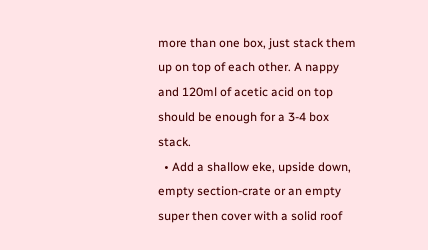more than one box, just stack them up on top of each other. A nappy and 120ml of acetic acid on top should be enough for a 3-4 box stack.
  • Add a shallow eke, upside down, empty section-crate or an empty super then cover with a solid roof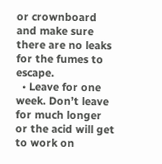or crownboard and make sure there are no leaks for the fumes to escape.
  • Leave for one week. Don’t leave for much longer or the acid will get to work on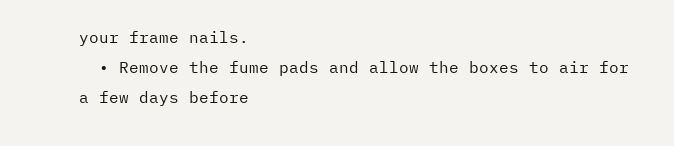your frame nails.
  • Remove the fume pads and allow the boxes to air for a few days before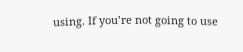using. If you’re not going to use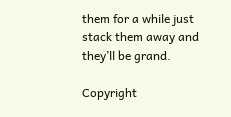them for a while just stack them away and they’ll be grand.

Copyright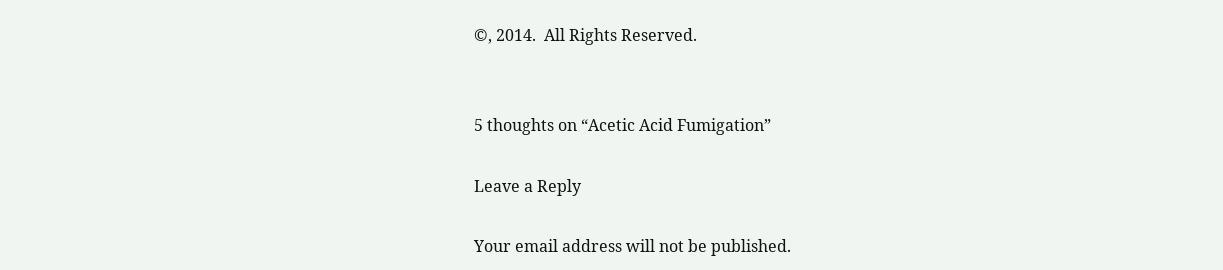©, 2014.  All Rights Reserved.


5 thoughts on “Acetic Acid Fumigation”

Leave a Reply

Your email address will not be published.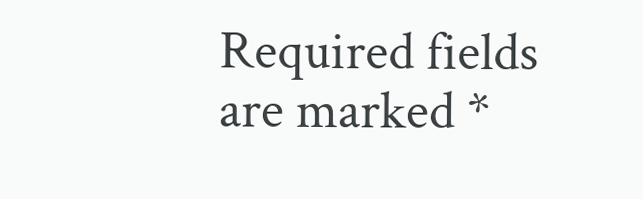Required fields are marked *